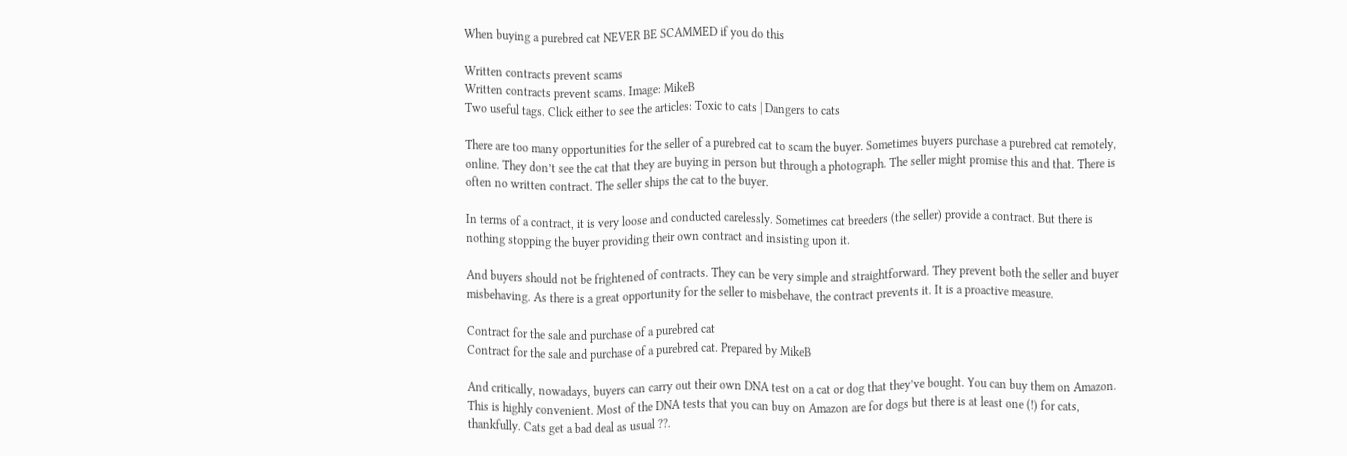When buying a purebred cat NEVER BE SCAMMED if you do this

Written contracts prevent scams
Written contracts prevent scams. Image: MikeB
Two useful tags. Click either to see the articles: Toxic to cats | Dangers to cats

There are too many opportunities for the seller of a purebred cat to scam the buyer. Sometimes buyers purchase a purebred cat remotely, online. They don’t see the cat that they are buying in person but through a photograph. The seller might promise this and that. There is often no written contract. The seller ships the cat to the buyer.

In terms of a contract, it is very loose and conducted carelessly. Sometimes cat breeders (the seller) provide a contract. But there is nothing stopping the buyer providing their own contract and insisting upon it.

And buyers should not be frightened of contracts. They can be very simple and straightforward. They prevent both the seller and buyer misbehaving. As there is a great opportunity for the seller to misbehave, the contract prevents it. It is a proactive measure.

Contract for the sale and purchase of a purebred cat
Contract for the sale and purchase of a purebred cat. Prepared by MikeB

And critically, nowadays, buyers can carry out their own DNA test on a cat or dog that they’ve bought. You can buy them on Amazon. This is highly convenient. Most of the DNA tests that you can buy on Amazon are for dogs but there is at least one (!) for cats, thankfully. Cats get a bad deal as usual ??.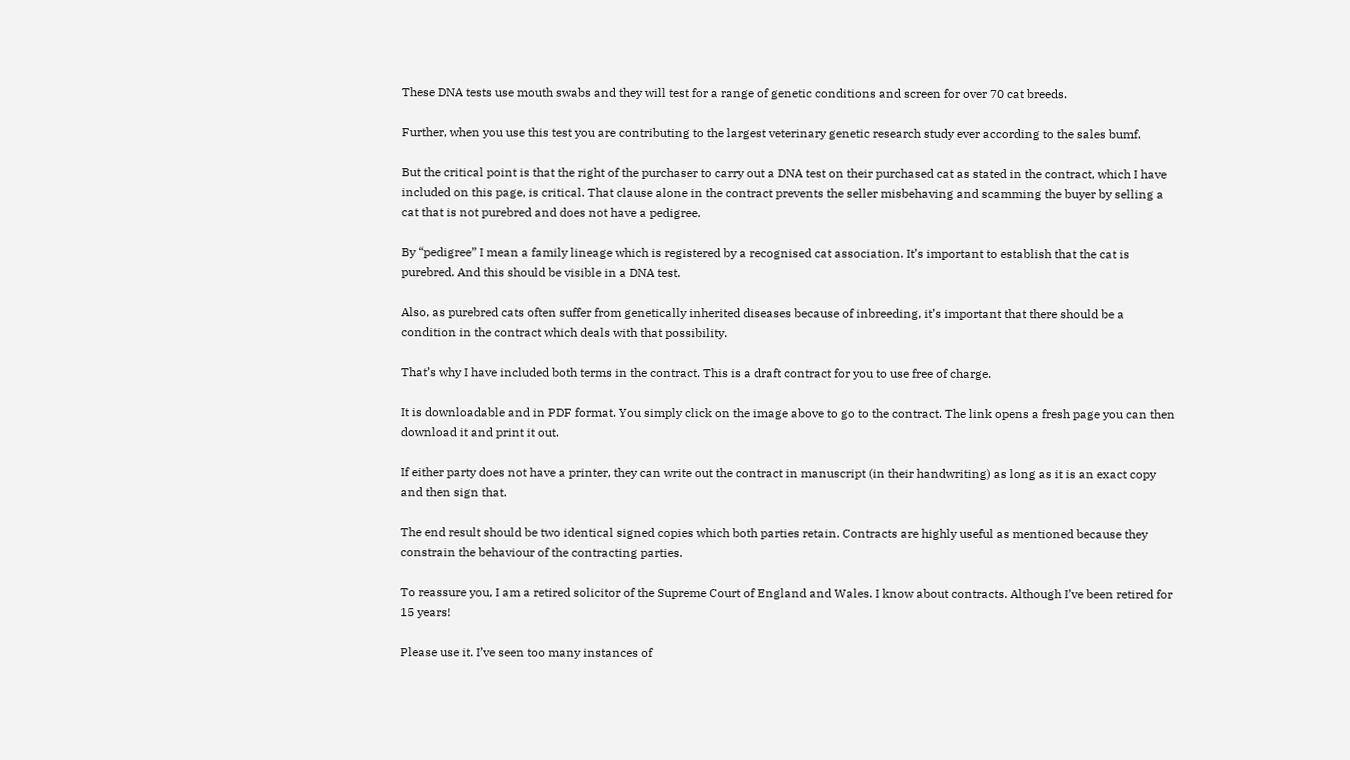These DNA tests use mouth swabs and they will test for a range of genetic conditions and screen for over 70 cat breeds.

Further, when you use this test you are contributing to the largest veterinary genetic research study ever according to the sales bumf.

But the critical point is that the right of the purchaser to carry out a DNA test on their purchased cat as stated in the contract, which I have included on this page, is critical. That clause alone in the contract prevents the seller misbehaving and scamming the buyer by selling a cat that is not purebred and does not have a pedigree.

By “pedigree” I mean a family lineage which is registered by a recognised cat association. It’s important to establish that the cat is purebred. And this should be visible in a DNA test.

Also, as purebred cats often suffer from genetically inherited diseases because of inbreeding, it’s important that there should be a condition in the contract which deals with that possibility.

That’s why I have included both terms in the contract. This is a draft contract for you to use free of charge.

It is downloadable and in PDF format. You simply click on the image above to go to the contract. The link opens a fresh page you can then download it and print it out.

If either party does not have a printer, they can write out the contract in manuscript (in their handwriting) as long as it is an exact copy and then sign that.

The end result should be two identical signed copies which both parties retain. Contracts are highly useful as mentioned because they constrain the behaviour of the contracting parties.

To reassure you, I am a retired solicitor of the Supreme Court of England and Wales. I know about contracts. Although I’ve been retired for 15 years!

Please use it. I’ve seen too many instances of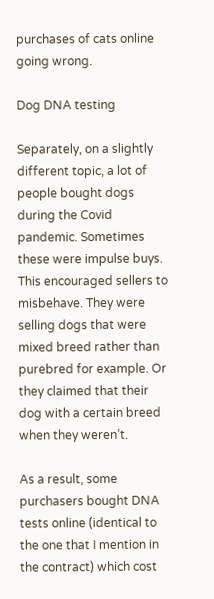purchases of cats online going wrong.

Dog DNA testing

Separately, on a slightly different topic, a lot of people bought dogs during the Covid pandemic. Sometimes these were impulse buys. This encouraged sellers to misbehave. They were selling dogs that were mixed breed rather than purebred for example. Or they claimed that their dog with a certain breed when they weren’t.

As a result, some purchasers bought DNA tests online (identical to the one that I mention in the contract) which cost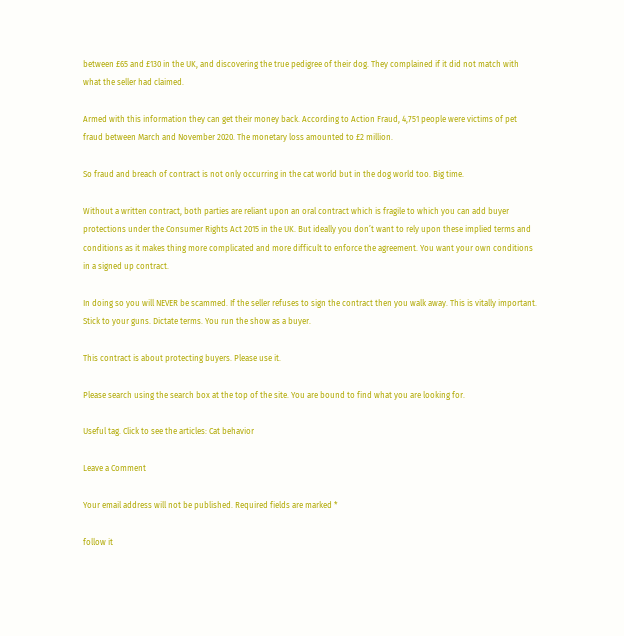between £65 and £130 in the UK, and discovering the true pedigree of their dog. They complained if it did not match with what the seller had claimed.

Armed with this information they can get their money back. According to Action Fraud, 4,751 people were victims of pet fraud between March and November 2020. The monetary loss amounted to £2 million.

So fraud and breach of contract is not only occurring in the cat world but in the dog world too. Big time.

Without a written contract, both parties are reliant upon an oral contract which is fragile to which you can add buyer protections under the Consumer Rights Act 2015 in the UK. But ideally you don’t want to rely upon these implied terms and conditions as it makes thing more complicated and more difficult to enforce the agreement. You want your own conditions in a signed up contract.

In doing so you will NEVER be scammed. If the seller refuses to sign the contract then you walk away. This is vitally important. Stick to your guns. Dictate terms. You run the show as a buyer.

This contract is about protecting buyers. Please use it.

Please search using the search box at the top of the site. You are bound to find what you are looking for.

Useful tag. Click to see the articles: Cat behavior

Leave a Comment

Your email address will not be published. Required fields are marked *

follow it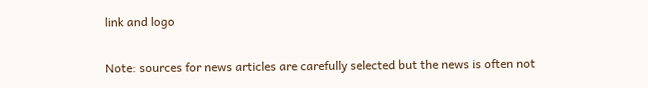link and logo

Note: sources for news articles are carefully selected but the news is often not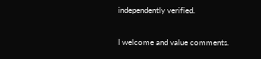independently verified.

I welcome and value comments.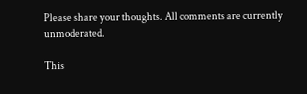Please share your thoughts. All comments are currently unmoderated.

This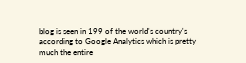blog is seen in 199 of the world's country's according to Google Analytics which is pretty much the entire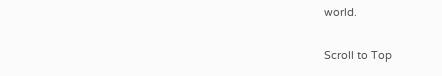world.

Scroll to Top